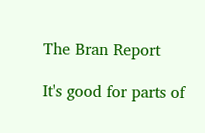The Bran Report

It's good for parts of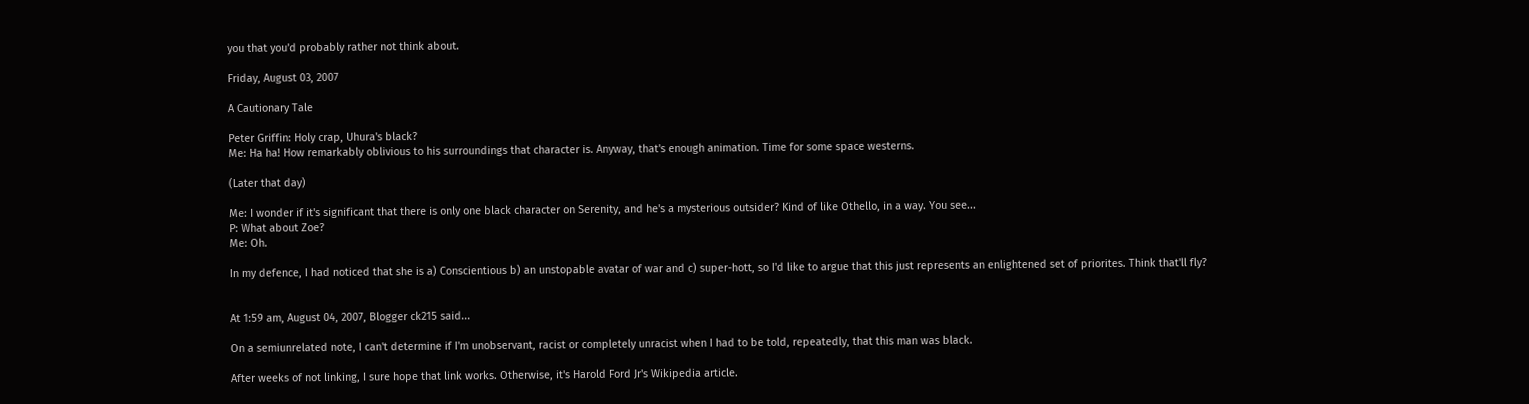you that you'd probably rather not think about.

Friday, August 03, 2007

A Cautionary Tale

Peter Griffin: Holy crap, Uhura's black?
Me: Ha ha! How remarkably oblivious to his surroundings that character is. Anyway, that's enough animation. Time for some space westerns.

(Later that day)

Me: I wonder if it's significant that there is only one black character on Serenity, and he's a mysterious outsider? Kind of like Othello, in a way. You see...
P: What about Zoe?
Me: Oh.

In my defence, I had noticed that she is a) Conscientious b) an unstopable avatar of war and c) super-hott, so I'd like to argue that this just represents an enlightened set of priorites. Think that'll fly?


At 1:59 am, August 04, 2007, Blogger ck215 said...

On a semiunrelated note, I can't determine if I'm unobservant, racist or completely unracist when I had to be told, repeatedly, that this man was black.

After weeks of not linking, I sure hope that link works. Otherwise, it's Harold Ford Jr's Wikipedia article.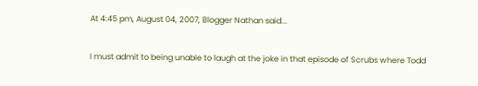At 4:45 pm, August 04, 2007, Blogger Nathan said...

I must admit to being unable to laugh at the joke in that episode of Scrubs where Todd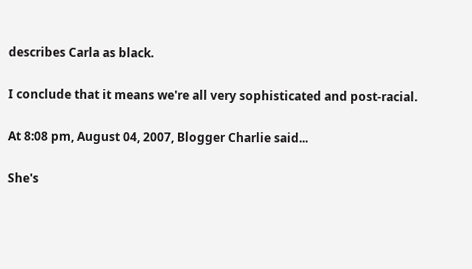describes Carla as black.

I conclude that it means we're all very sophisticated and post-racial.

At 8:08 pm, August 04, 2007, Blogger Charlie said...

She's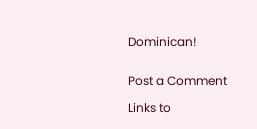Dominican!


Post a Comment

Links to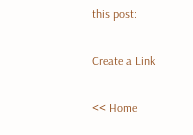this post:

Create a Link

<< Home